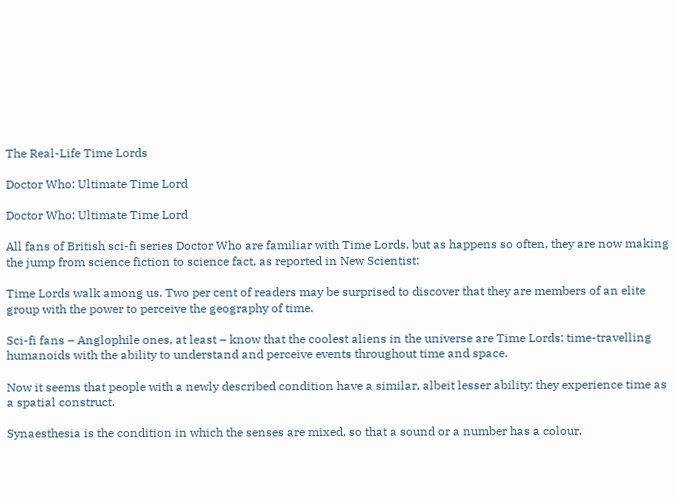The Real-Life Time Lords

Doctor Who: Ultimate Time Lord

Doctor Who: Ultimate Time Lord

All fans of British sci-fi series Doctor Who are familiar with Time Lords, but as happens so often, they are now making the jump from science fiction to science fact, as reported in New Scientist:

Time Lords walk among us. Two per cent of readers may be surprised to discover that they are members of an elite group with the power to perceive the geography of time.

Sci-fi fans – Anglophile ones, at least – know that the coolest aliens in the universe are Time Lords: time-travelling humanoids with the ability to understand and perceive events throughout time and space.

Now it seems that people with a newly described condition have a similar, albeit lesser ability: they experience time as a spatial construct.

Synaesthesia is the condition in which the senses are mixed, so that a sound or a number has a colour,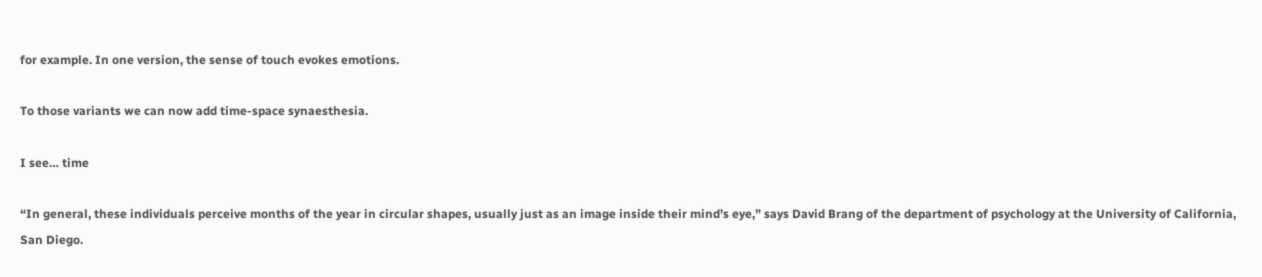for example. In one version, the sense of touch evokes emotions.

To those variants we can now add time-space synaesthesia.

I see… time

“In general, these individuals perceive months of the year in circular shapes, usually just as an image inside their mind’s eye,” says David Brang of the department of psychology at the University of California, San Diego.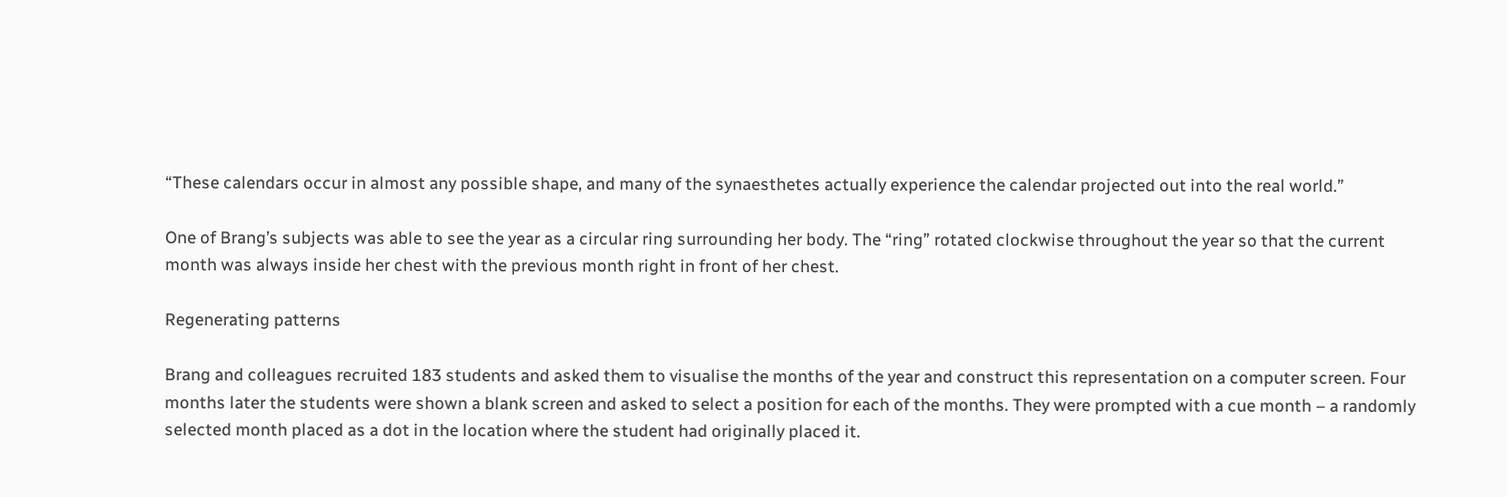“These calendars occur in almost any possible shape, and many of the synaesthetes actually experience the calendar projected out into the real world.”

One of Brang’s subjects was able to see the year as a circular ring surrounding her body. The “ring” rotated clockwise throughout the year so that the current month was always inside her chest with the previous month right in front of her chest.

Regenerating patterns

Brang and colleagues recruited 183 students and asked them to visualise the months of the year and construct this representation on a computer screen. Four months later the students were shown a blank screen and asked to select a position for each of the months. They were prompted with a cue month – a randomly selected month placed as a dot in the location where the student had originally placed it.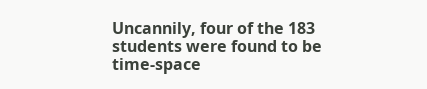Uncannily, four of the 183 students were found to be time-space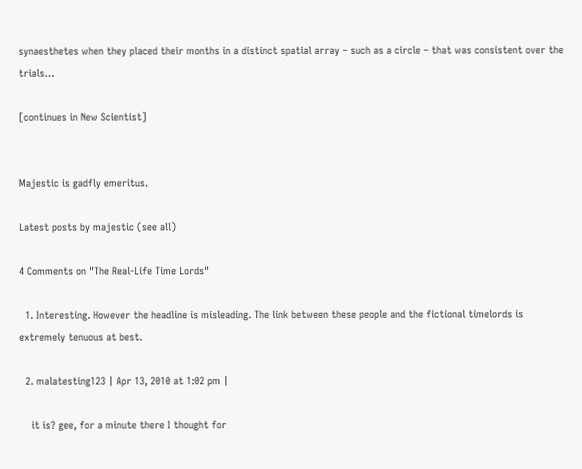synaesthetes when they placed their months in a distinct spatial array – such as a circle – that was consistent over the trials…

[continues in New Scientist]


Majestic is gadfly emeritus.

Latest posts by majestic (see all)

4 Comments on "The Real-Life Time Lords"

  1. Interesting. However the headline is misleading. The link between these people and the fictional timelords is extremely tenuous at best.

  2. malatesting123 | Apr 13, 2010 at 1:02 pm |

    it is? gee, for a minute there I thought for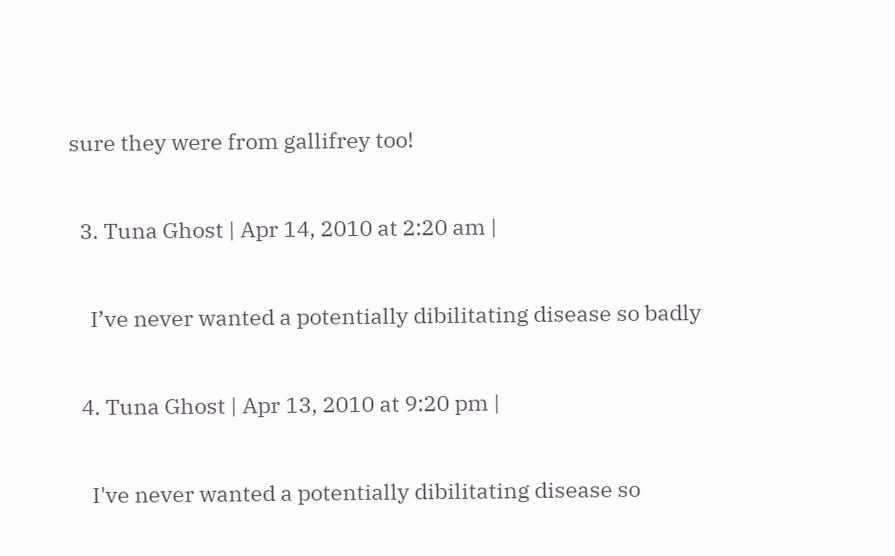sure they were from gallifrey too!

  3. Tuna Ghost | Apr 14, 2010 at 2:20 am |

    I’ve never wanted a potentially dibilitating disease so badly

  4. Tuna Ghost | Apr 13, 2010 at 9:20 pm |

    I've never wanted a potentially dibilitating disease so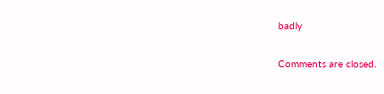badly

Comments are closed.